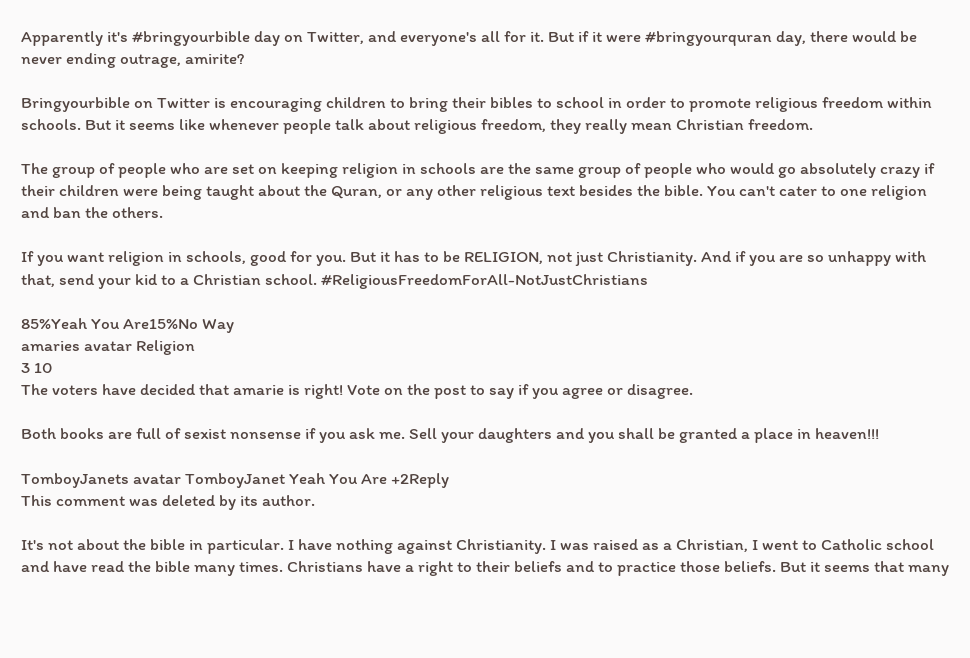Apparently it's #bringyourbible day on Twitter, and everyone's all for it. But if it were #bringyourquran day, there would be never ending outrage, amirite?

Bringyourbible on Twitter is encouraging children to bring their bibles to school in order to promote religious freedom within schools. But it seems like whenever people talk about religious freedom, they really mean Christian freedom.

The group of people who are set on keeping religion in schools are the same group of people who would go absolutely crazy if their children were being taught about the Quran, or any other religious text besides the bible. You can't cater to one religion and ban the others.

If you want religion in schools, good for you. But it has to be RELIGION, not just Christianity. And if you are so unhappy with that, send your kid to a Christian school. #ReligiousFreedomForAll-NotJustChristians

85%Yeah You Are15%No Way
amaries avatar Religion
3 10
The voters have decided that amarie is right! Vote on the post to say if you agree or disagree.

Both books are full of sexist nonsense if you ask me. Sell your daughters and you shall be granted a place in heaven!!!

TomboyJanets avatar TomboyJanet Yeah You Are +2Reply
This comment was deleted by its author.

It's not about the bible in particular. I have nothing against Christianity. I was raised as a Christian, I went to Catholic school and have read the bible many times. Christians have a right to their beliefs and to practice those beliefs. But it seems that many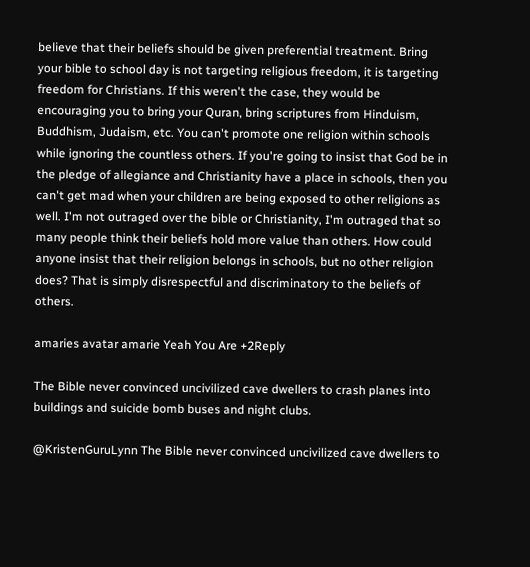believe that their beliefs should be given preferential treatment. Bring your bible to school day is not targeting religious freedom, it is targeting freedom for Christians. If this weren't the case, they would be encouraging you to bring your Quran, bring scriptures from Hinduism, Buddhism, Judaism, etc. You can't promote one religion within schools while ignoring the countless others. If you're going to insist that God be in the pledge of allegiance and Christianity have a place in schools, then you can't get mad when your children are being exposed to other religions as well. I'm not outraged over the bible or Christianity, I'm outraged that so many people think their beliefs hold more value than others. How could anyone insist that their religion belongs in schools, but no other religion does? That is simply disrespectful and discriminatory to the beliefs of others.

amaries avatar amarie Yeah You Are +2Reply

The Bible never convinced uncivilized cave dwellers to crash planes into buildings and suicide bomb buses and night clubs.

@KristenGuruLynn The Bible never convinced uncivilized cave dwellers to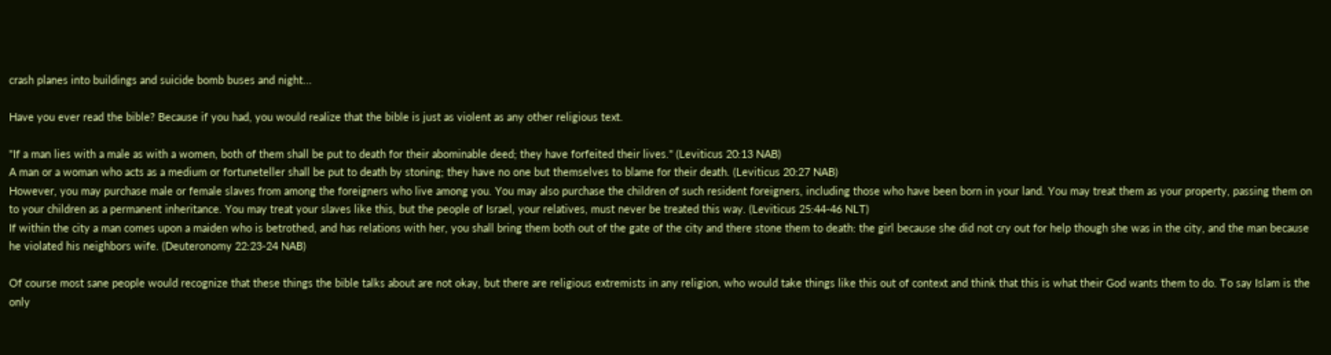crash planes into buildings and suicide bomb buses and night...

Have you ever read the bible? Because if you had, you would realize that the bible is just as violent as any other religious text.

"If a man lies with a male as with a women, both of them shall be put to death for their abominable deed; they have forfeited their lives." (Leviticus 20:13 NAB)
A man or a woman who acts as a medium or fortuneteller shall be put to death by stoning; they have no one but themselves to blame for their death. (Leviticus 20:27 NAB)
However, you may purchase male or female slaves from among the foreigners who live among you. You may also purchase the children of such resident foreigners, including those who have been born in your land. You may treat them as your property, passing them on to your children as a permanent inheritance. You may treat your slaves like this, but the people of Israel, your relatives, must never be treated this way. (Leviticus 25:44-46 NLT)
If within the city a man comes upon a maiden who is betrothed, and has relations with her, you shall bring them both out of the gate of the city and there stone them to death: the girl because she did not cry out for help though she was in the city, and the man because he violated his neighbors wife. (Deuteronomy 22:23-24 NAB)

Of course most sane people would recognize that these things the bible talks about are not okay, but there are religious extremists in any religion, who would take things like this out of context and think that this is what their God wants them to do. To say Islam is the only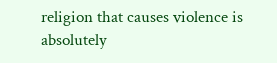religion that causes violence is absolutely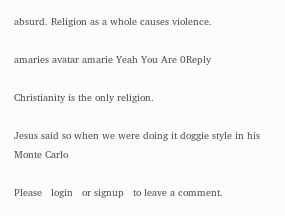absurd. Religion as a whole causes violence.

amaries avatar amarie Yeah You Are 0Reply

Christianity is the only religion.

Jesus said so when we were doing it doggie style in his Monte Carlo

Please   login   or signup   to leave a comment.